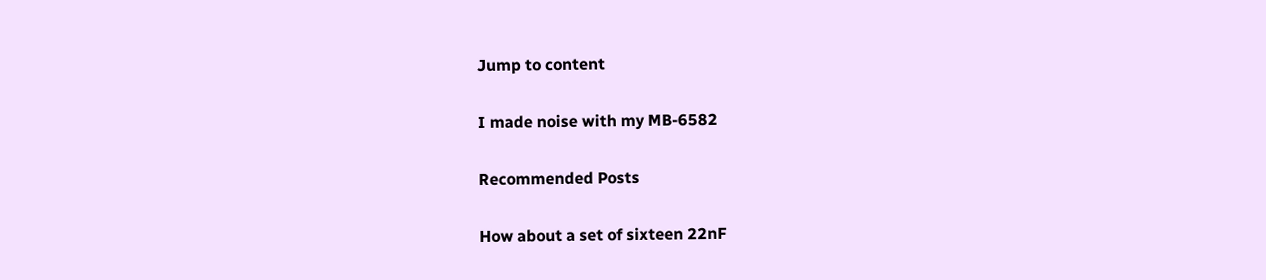Jump to content

I made noise with my MB-6582

Recommended Posts

How about a set of sixteen 22nF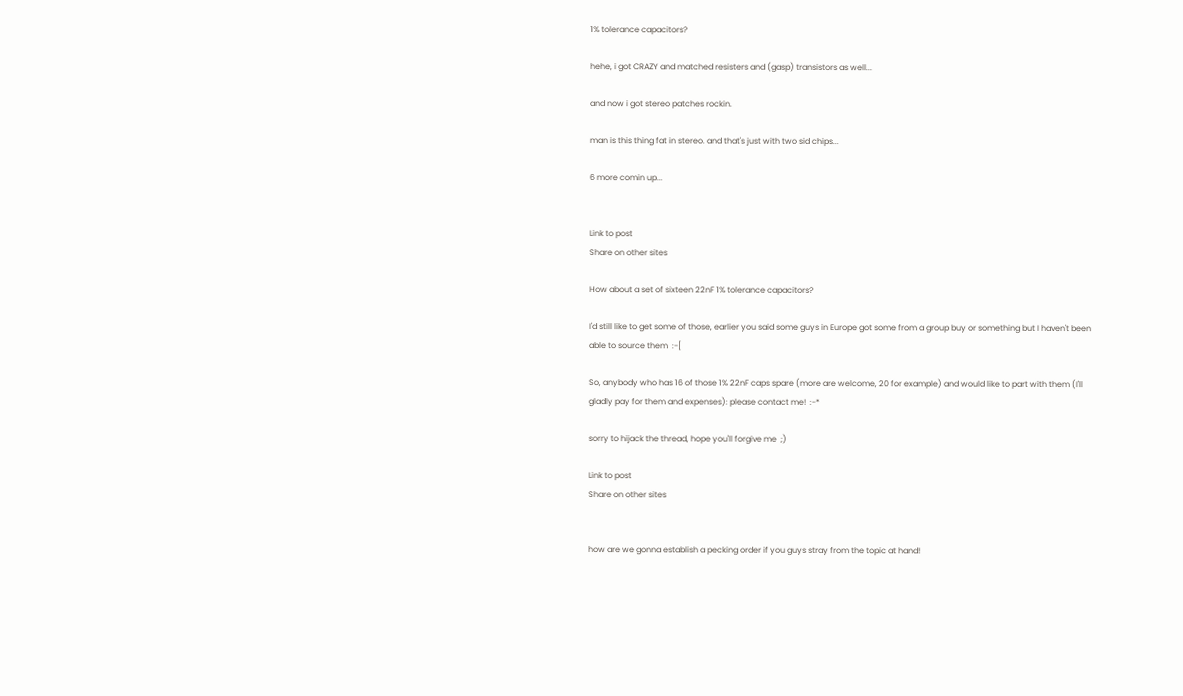1% tolerance capacitors?

hehe, i got CRAZY and matched resisters and (gasp) transistors as well...

and now i got stereo patches rockin.

man is this thing fat in stereo. and that's just with two sid chips...

6 more comin up...


Link to post
Share on other sites

How about a set of sixteen 22nF 1% tolerance capacitors?

I'd still like to get some of those, earlier you said some guys in Europe got some from a group buy or something but I haven't been able to source them  :-[

So, anybody who has 16 of those 1% 22nF caps spare (more are welcome, 20 for example) and would like to part with them (I'll gladly pay for them and expenses): please contact me!  :-*

sorry to hijack the thread, hope you'll forgive me  ;)

Link to post
Share on other sites


how are we gonna establish a pecking order if you guys stray from the topic at hand!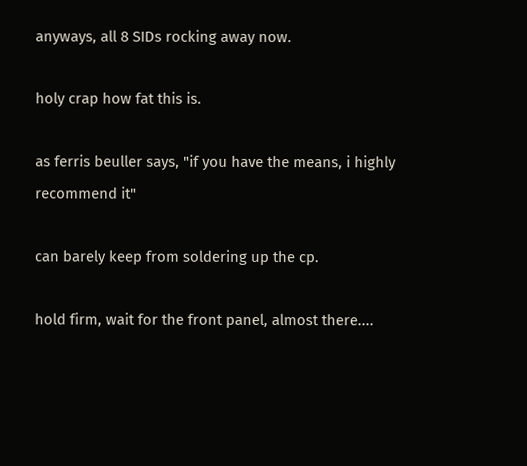anyways, all 8 SIDs rocking away now.

holy crap how fat this is.

as ferris beuller says, "if you have the means, i highly recommend it"

can barely keep from soldering up the cp.

hold firm, wait for the front panel, almost there....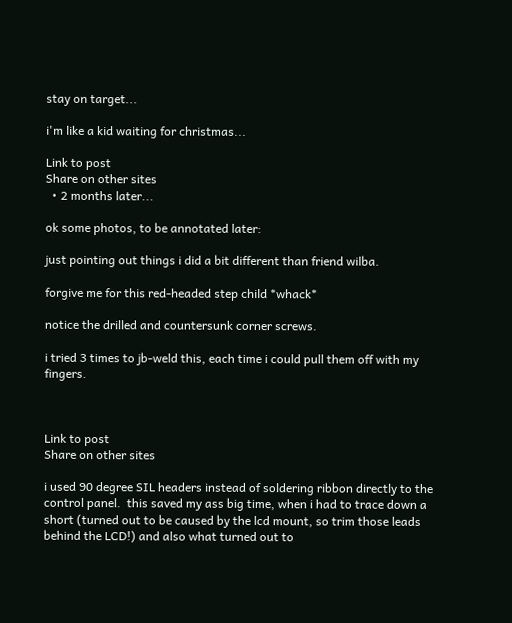stay on target...

i'm like a kid waiting for christmas...

Link to post
Share on other sites
  • 2 months later...

ok some photos, to be annotated later:

just pointing out things i did a bit different than friend wilba.

forgive me for this red-headed step child *whack*

notice the drilled and countersunk corner screws.

i tried 3 times to jb-weld this, each time i could pull them off with my fingers.



Link to post
Share on other sites

i used 90 degree SIL headers instead of soldering ribbon directly to the control panel.  this saved my ass big time, when i had to trace down a short (turned out to be caused by the lcd mount, so trim those leads behind the LCD!) and also what turned out to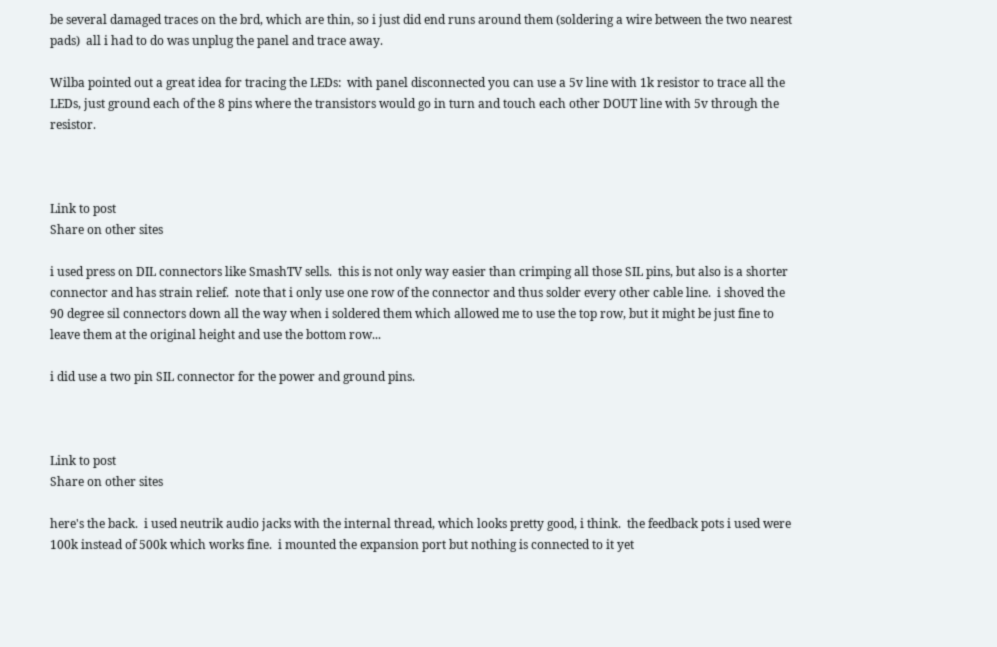be several damaged traces on the brd, which are thin, so i just did end runs around them (soldering a wire between the two nearest pads)  all i had to do was unplug the panel and trace away.

Wilba pointed out a great idea for tracing the LEDs:  with panel disconnected you can use a 5v line with 1k resistor to trace all the LEDs, just ground each of the 8 pins where the transistors would go in turn and touch each other DOUT line with 5v through the resistor.



Link to post
Share on other sites

i used press on DIL connectors like SmashTV sells.  this is not only way easier than crimping all those SIL pins, but also is a shorter connector and has strain relief.  note that i only use one row of the connector and thus solder every other cable line.  i shoved the 90 degree sil connectors down all the way when i soldered them which allowed me to use the top row, but it might be just fine to leave them at the original height and use the bottom row...

i did use a two pin SIL connector for the power and ground pins.



Link to post
Share on other sites

here's the back.  i used neutrik audio jacks with the internal thread, which looks pretty good, i think.  the feedback pots i used were 100k instead of 500k which works fine.  i mounted the expansion port but nothing is connected to it yet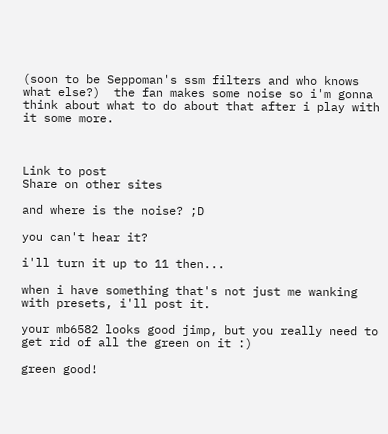(soon to be Seppoman's ssm filters and who knows what else?)  the fan makes some noise so i'm gonna think about what to do about that after i play with it some more.



Link to post
Share on other sites

and where is the noise? ;D

you can't hear it?

i'll turn it up to 11 then...

when i have something that's not just me wanking with presets, i'll post it.

your mb6582 looks good jimp, but you really need to get rid of all the green on it :)

green good!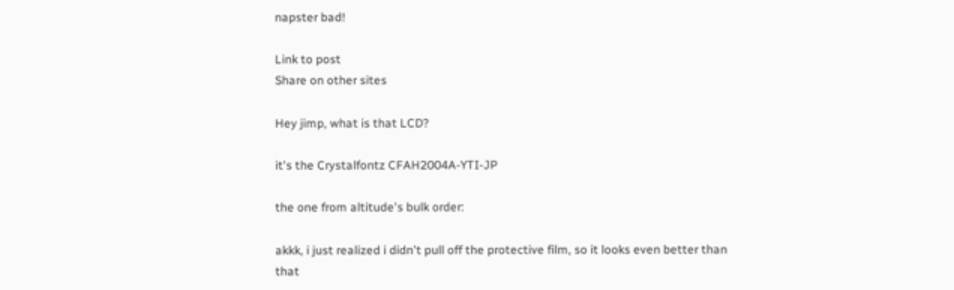napster bad!

Link to post
Share on other sites

Hey jimp, what is that LCD?

it's the Crystalfontz CFAH2004A-YTI-JP

the one from altitude's bulk order:

akkk, i just realized i didn't pull off the protective film, so it looks even better than that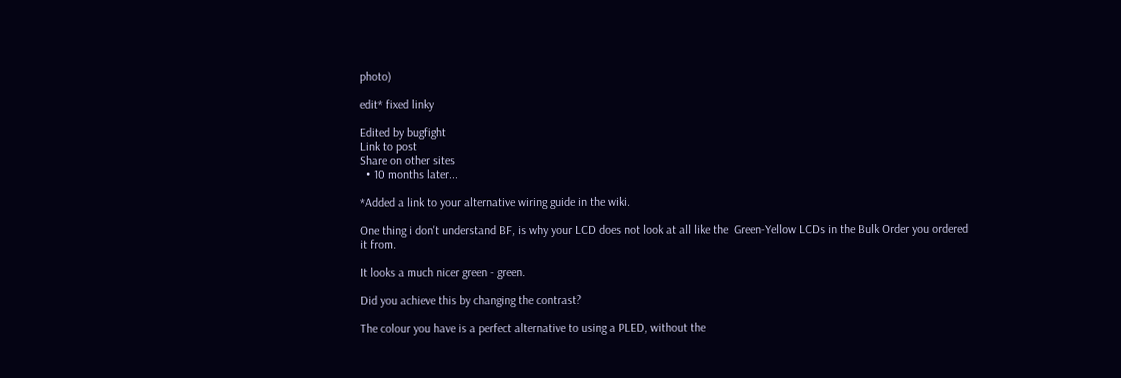photo)

edit* fixed linky

Edited by bugfight
Link to post
Share on other sites
  • 10 months later...

*Added a link to your alternative wiring guide in the wiki.

One thing i don't understand BF, is why your LCD does not look at all like the  Green-Yellow LCDs in the Bulk Order you ordered it from.

It looks a much nicer green - green.

Did you achieve this by changing the contrast?

The colour you have is a perfect alternative to using a PLED, without the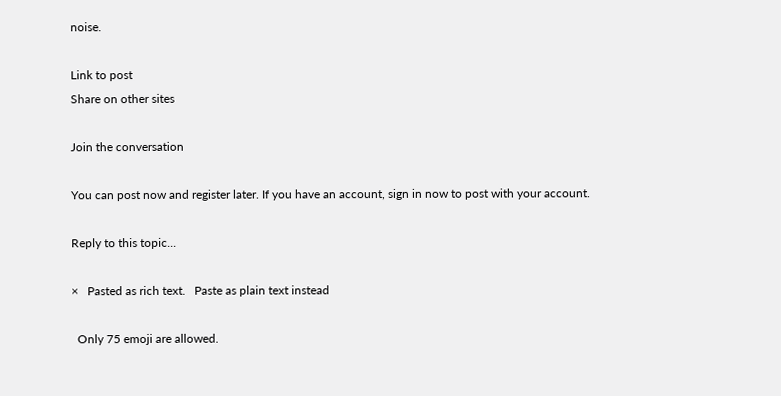noise.

Link to post
Share on other sites

Join the conversation

You can post now and register later. If you have an account, sign in now to post with your account.

Reply to this topic...

×   Pasted as rich text.   Paste as plain text instead

  Only 75 emoji are allowed.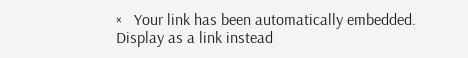×   Your link has been automatically embedded.   Display as a link instead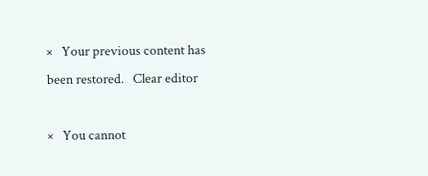×   Your previous content has been restored.   Clear editor

×   You cannot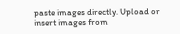paste images directly. Upload or insert images from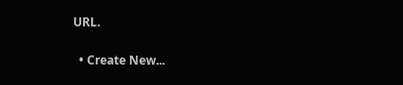URL.

  • Create New...